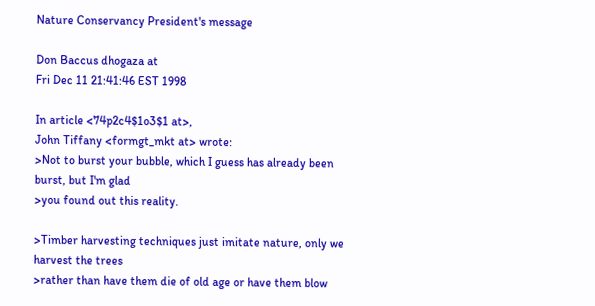Nature Conservancy President's message

Don Baccus dhogaza at
Fri Dec 11 21:41:46 EST 1998

In article <74p2c4$1o3$1 at>,
John Tiffany <formgt_mkt at> wrote:
>Not to burst your bubble, which I guess has already been burst, but I'm glad
>you found out this reality.

>Timber harvesting techniques just imitate nature, only we harvest the trees
>rather than have them die of old age or have them blow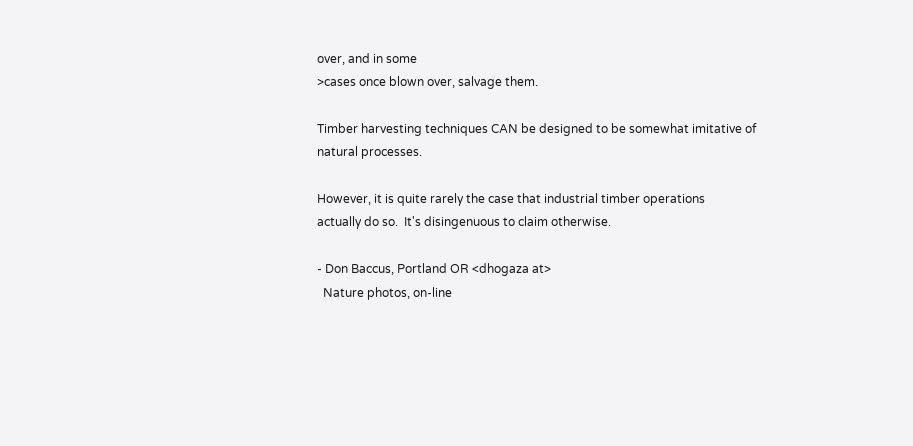over, and in some
>cases once blown over, salvage them.

Timber harvesting techniques CAN be designed to be somewhat imitative of
natural processes.

However, it is quite rarely the case that industrial timber operations
actually do so.  It's disingenuous to claim otherwise.

- Don Baccus, Portland OR <dhogaza at>
  Nature photos, on-line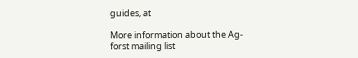guides, at

More information about the Ag-forst mailing list